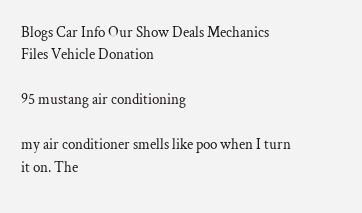Blogs Car Info Our Show Deals Mechanics Files Vehicle Donation

95 mustang air conditioning

my air conditioner smells like poo when I turn it on. The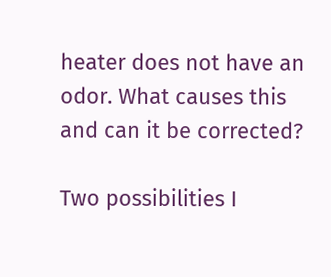heater does not have an odor. What causes this and can it be corrected?

Two possibilities I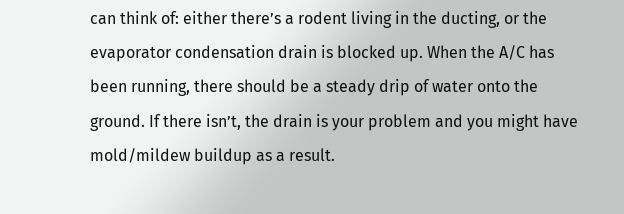can think of: either there’s a rodent living in the ducting, or the evaporator condensation drain is blocked up. When the A/C has been running, there should be a steady drip of water onto the ground. If there isn’t, the drain is your problem and you might have mold/mildew buildup as a result.